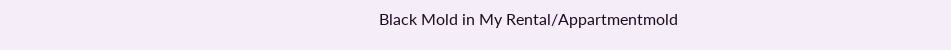Black Mold in My Rental/Appartmentmold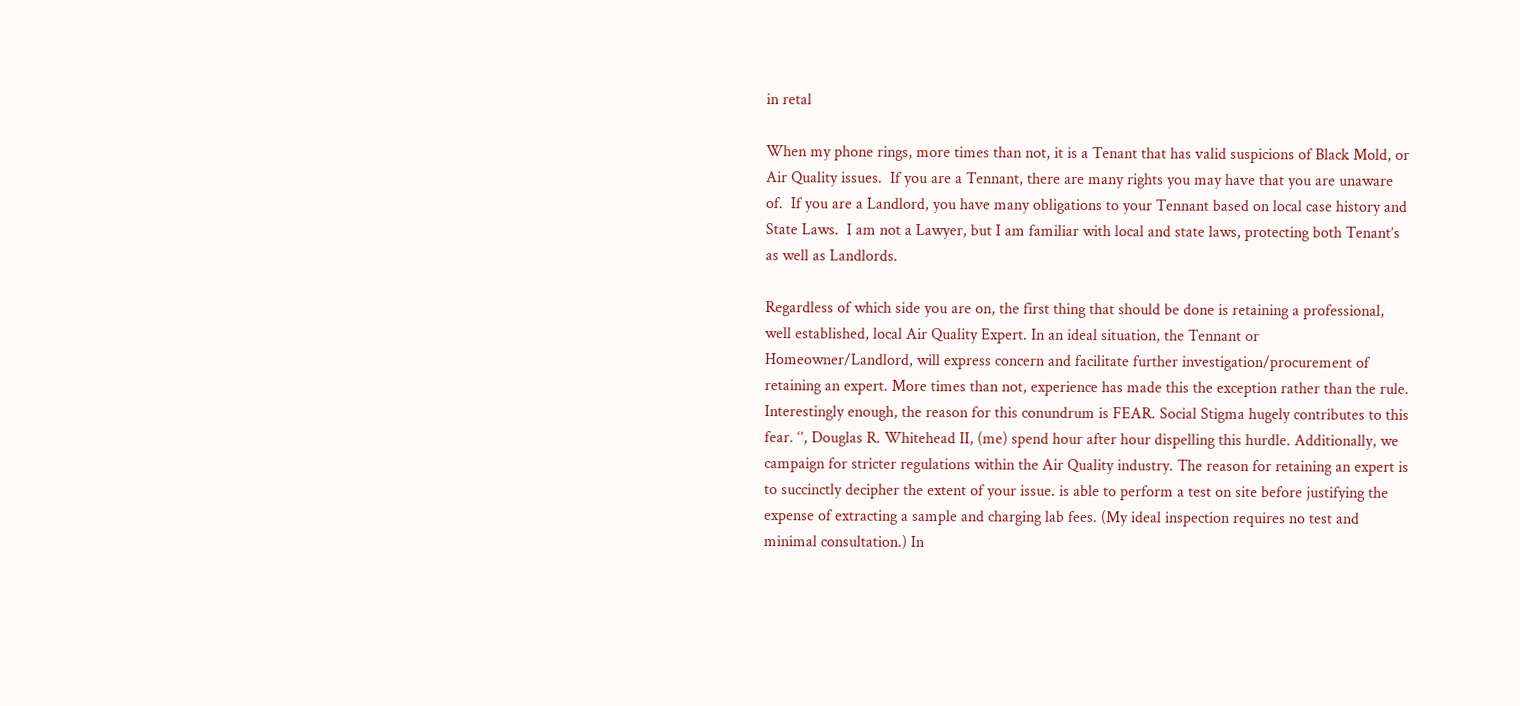in retal

When my phone rings, more times than not, it is a Tenant that has valid suspicions of Black Mold, or Air Quality issues.  If you are a Tennant, there are many rights you may have that you are unaware of.  If you are a Landlord, you have many obligations to your Tennant based on local case history and State Laws.  I am not a Lawyer, but I am familiar with local and state laws, protecting both Tenant’s as well as Landlords.

Regardless of which side you are on, the first thing that should be done is retaining a professional, well established, local Air Quality Expert. In an ideal situation, the Tennant or Homeowner/Landlord, will express concern and facilitate further investigation/procurement of retaining an expert. More times than not, experience has made this the exception rather than the rule. Interestingly enough, the reason for this conundrum is FEAR. Social Stigma hugely contributes to this fear. ‘’, Douglas R. Whitehead II, (me) spend hour after hour dispelling this hurdle. Additionally, we campaign for stricter regulations within the Air Quality industry. The reason for retaining an expert is to succinctly decipher the extent of your issue. is able to perform a test on site before justifying the expense of extracting a sample and charging lab fees. (My ideal inspection requires no test and minimal consultation.) In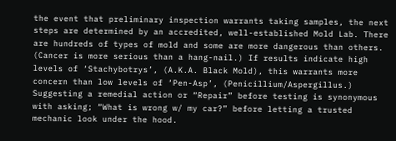the event that preliminary inspection warrants taking samples, the next steps are determined by an accredited, well-established Mold Lab. There are hundreds of types of mold and some are more dangerous than others. (Cancer is more serious than a hang-nail.) If results indicate high levels of ‘Stachybotrys’, (A.K.A. Black Mold), this warrants more concern than low levels of ‘Pen-Asp’, (Penicillium/Aspergillus.) Suggesting a remedial action or “Repair” before testing is synonymous with asking; “What is wrong w/ my car?” before letting a trusted mechanic look under the hood.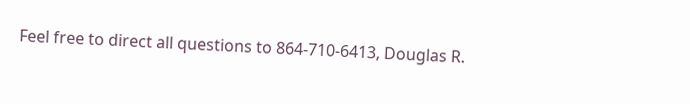Feel free to direct all questions to 864-710-6413, Douglas R.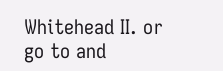Whitehead II. or go to and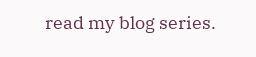read my blog series.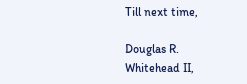Till next time,

Douglas R. Whitehead II,